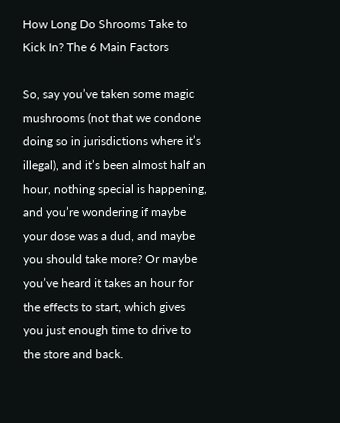How Long Do Shrooms Take to Kick In? The 6 Main Factors

So, say you’ve taken some magic mushrooms (not that we condone doing so in jurisdictions where it’s illegal), and it’s been almost half an hour, nothing special is happening, and you’re wondering if maybe your dose was a dud, and maybe you should take more? Or maybe you’ve heard it takes an hour for the effects to start, which gives you just enough time to drive to the store and back.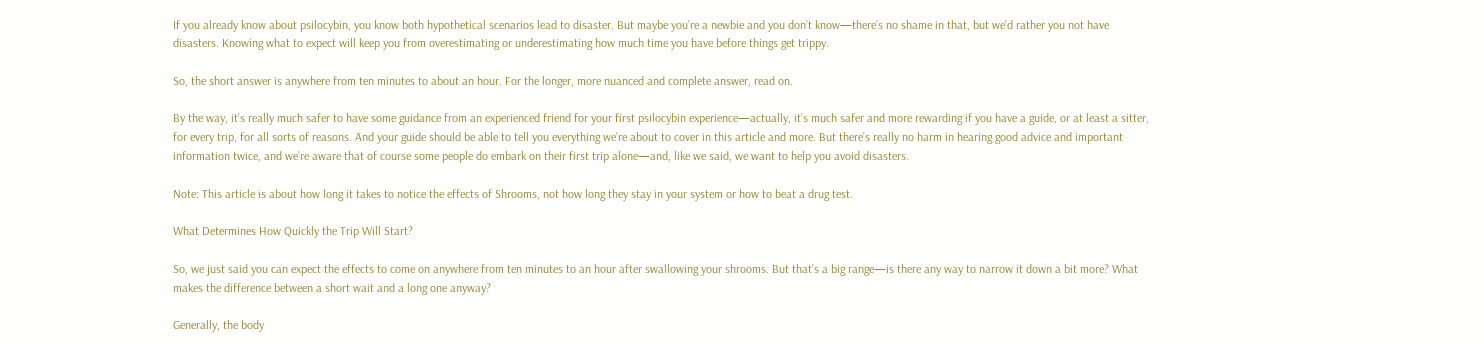If you already know about psilocybin, you know both hypothetical scenarios lead to disaster. But maybe you’re a newbie and you don’t know—there’s no shame in that, but we’d rather you not have disasters. Knowing what to expect will keep you from overestimating or underestimating how much time you have before things get trippy.

So, the short answer is anywhere from ten minutes to about an hour. For the longer, more nuanced and complete answer, read on.

By the way, it’s really much safer to have some guidance from an experienced friend for your first psilocybin experience—actually, it’s much safer and more rewarding if you have a guide, or at least a sitter, for every trip, for all sorts of reasons. And your guide should be able to tell you everything we’re about to cover in this article and more. But there’s really no harm in hearing good advice and important information twice, and we’re aware that of course some people do embark on their first trip alone—and, like we said, we want to help you avoid disasters.

Note: This article is about how long it takes to notice the effects of Shrooms, not how long they stay in your system or how to beat a drug test.

What Determines How Quickly the Trip Will Start?

So, we just said you can expect the effects to come on anywhere from ten minutes to an hour after swallowing your shrooms. But that’s a big range—is there any way to narrow it down a bit more? What makes the difference between a short wait and a long one anyway?

Generally, the body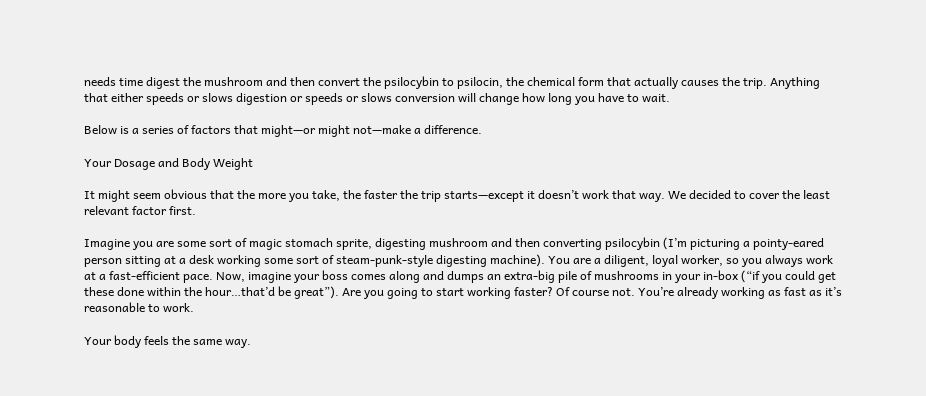needs time digest the mushroom and then convert the psilocybin to psilocin, the chemical form that actually causes the trip. Anything that either speeds or slows digestion or speeds or slows conversion will change how long you have to wait.

Below is a series of factors that might—or might not—make a difference.

Your Dosage and Body Weight

It might seem obvious that the more you take, the faster the trip starts—except it doesn’t work that way. We decided to cover the least relevant factor first.

Imagine you are some sort of magic stomach sprite, digesting mushroom and then converting psilocybin (I’m picturing a pointy-eared person sitting at a desk working some sort of steam-punk-style digesting machine). You are a diligent, loyal worker, so you always work at a fast-efficient pace. Now, imagine your boss comes along and dumps an extra-big pile of mushrooms in your in-box (“if you could get these done within the hour…that’d be great”). Are you going to start working faster? Of course not. You’re already working as fast as it’s reasonable to work.

Your body feels the same way.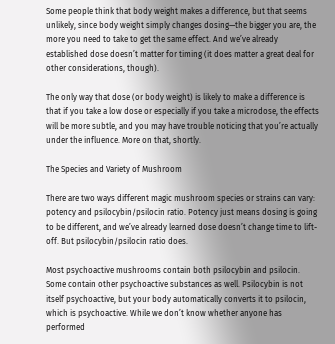Some people think that body weight makes a difference, but that seems unlikely, since body weight simply changes dosing—the bigger you are, the more you need to take to get the same effect. And we’ve already established dose doesn’t matter for timing (it does matter a great deal for other considerations, though).

The only way that dose (or body weight) is likely to make a difference is that if you take a low dose or especially if you take a microdose, the effects will be more subtle, and you may have trouble noticing that you’re actually under the influence. More on that, shortly.

The Species and Variety of Mushroom

There are two ways different magic mushroom species or strains can vary: potency and psilocybin/psilocin ratio. Potency just means dosing is going to be different, and we’ve already learned dose doesn’t change time to lift-off. But psilocybin/psilocin ratio does.

Most psychoactive mushrooms contain both psilocybin and psilocin. Some contain other psychoactive substances as well. Psilocybin is not itself psychoactive, but your body automatically converts it to psilocin, which is psychoactive. While we don’t know whether anyone has performed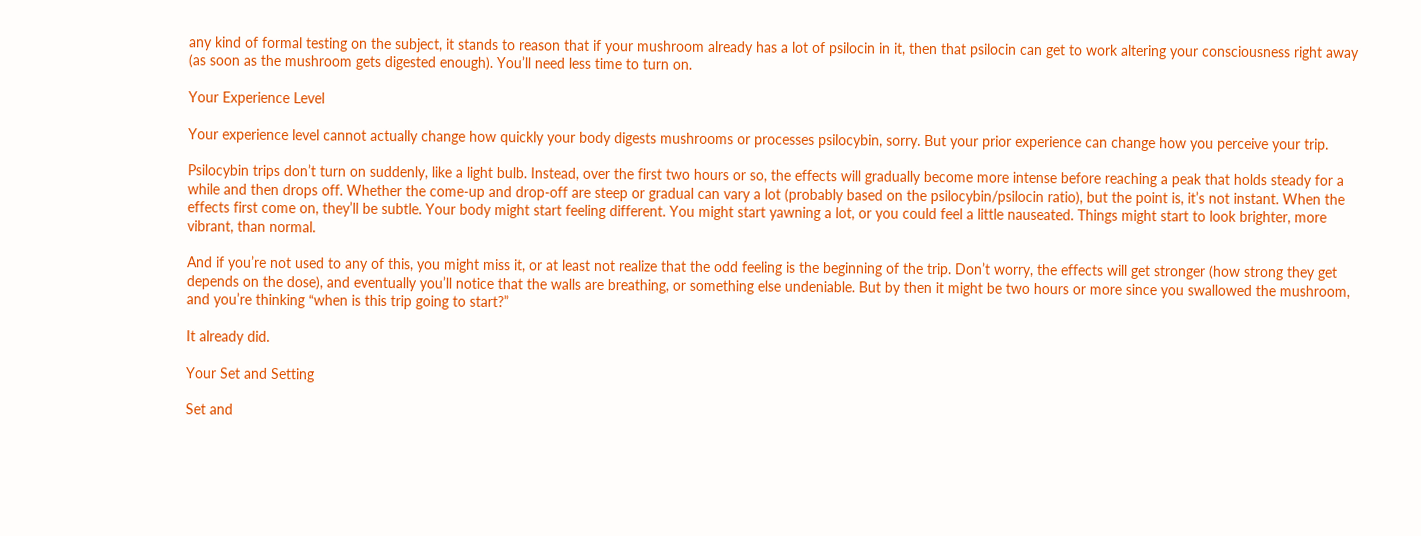any kind of formal testing on the subject, it stands to reason that if your mushroom already has a lot of psilocin in it, then that psilocin can get to work altering your consciousness right away (as soon as the mushroom gets digested enough). You’ll need less time to turn on.

Your Experience Level

Your experience level cannot actually change how quickly your body digests mushrooms or processes psilocybin, sorry. But your prior experience can change how you perceive your trip.

Psilocybin trips don’t turn on suddenly, like a light bulb. Instead, over the first two hours or so, the effects will gradually become more intense before reaching a peak that holds steady for a while and then drops off. Whether the come-up and drop-off are steep or gradual can vary a lot (probably based on the psilocybin/psilocin ratio), but the point is, it’s not instant. When the effects first come on, they’ll be subtle. Your body might start feeling different. You might start yawning a lot, or you could feel a little nauseated. Things might start to look brighter, more vibrant, than normal.

And if you’re not used to any of this, you might miss it, or at least not realize that the odd feeling is the beginning of the trip. Don’t worry, the effects will get stronger (how strong they get depends on the dose), and eventually you’ll notice that the walls are breathing, or something else undeniable. But by then it might be two hours or more since you swallowed the mushroom, and you’re thinking “when is this trip going to start?”

It already did.

Your Set and Setting

Set and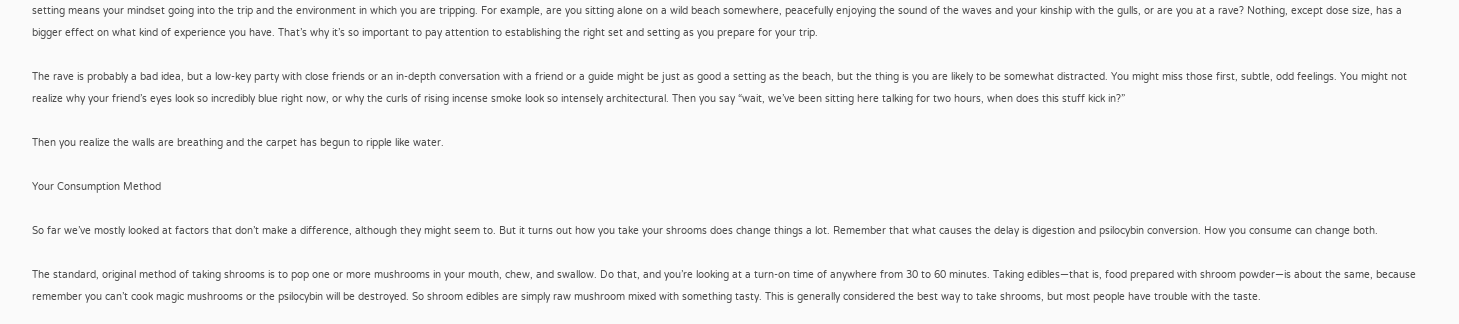setting means your mindset going into the trip and the environment in which you are tripping. For example, are you sitting alone on a wild beach somewhere, peacefully enjoying the sound of the waves and your kinship with the gulls, or are you at a rave? Nothing, except dose size, has a bigger effect on what kind of experience you have. That’s why it’s so important to pay attention to establishing the right set and setting as you prepare for your trip.

The rave is probably a bad idea, but a low-key party with close friends or an in-depth conversation with a friend or a guide might be just as good a setting as the beach, but the thing is you are likely to be somewhat distracted. You might miss those first, subtle, odd feelings. You might not realize why your friend’s eyes look so incredibly blue right now, or why the curls of rising incense smoke look so intensely architectural. Then you say “wait, we’ve been sitting here talking for two hours, when does this stuff kick in?”

Then you realize the walls are breathing and the carpet has begun to ripple like water.

Your Consumption Method

So far we’ve mostly looked at factors that don’t make a difference, although they might seem to. But it turns out how you take your shrooms does change things a lot. Remember that what causes the delay is digestion and psilocybin conversion. How you consume can change both.

The standard, original method of taking shrooms is to pop one or more mushrooms in your mouth, chew, and swallow. Do that, and you’re looking at a turn-on time of anywhere from 30 to 60 minutes. Taking edibles—that is, food prepared with shroom powder—is about the same, because remember you can’t cook magic mushrooms or the psilocybin will be destroyed. So shroom edibles are simply raw mushroom mixed with something tasty. This is generally considered the best way to take shrooms, but most people have trouble with the taste.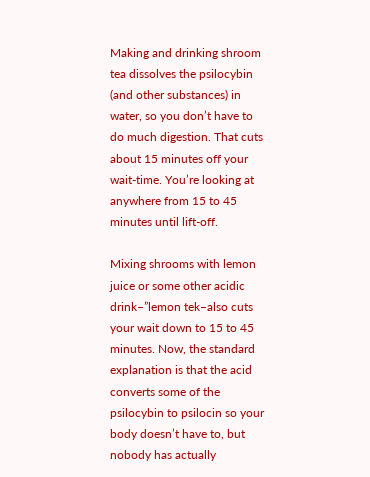Making and drinking shroom tea dissolves the psilocybin (and other substances) in water, so you don’t have to do much digestion. That cuts about 15 minutes off your wait-time. You’re looking at anywhere from 15 to 45 minutes until lift-off.

Mixing shrooms with lemon juice or some other acidic drink–”lemon tek–also cuts your wait down to 15 to 45 minutes. Now, the standard explanation is that the acid converts some of the psilocybin to psilocin so your body doesn’t have to, but nobody has actually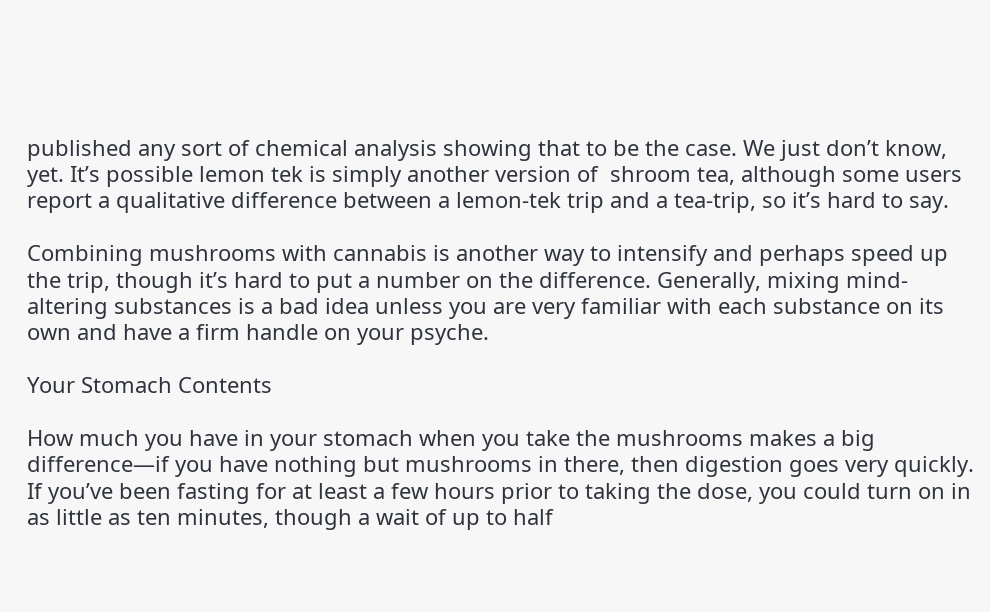published any sort of chemical analysis showing that to be the case. We just don’t know, yet. It’s possible lemon tek is simply another version of  shroom tea, although some users report a qualitative difference between a lemon-tek trip and a tea-trip, so it’s hard to say.

Combining mushrooms with cannabis is another way to intensify and perhaps speed up the trip, though it’s hard to put a number on the difference. Generally, mixing mind-altering substances is a bad idea unless you are very familiar with each substance on its own and have a firm handle on your psyche.

Your Stomach Contents

How much you have in your stomach when you take the mushrooms makes a big difference—if you have nothing but mushrooms in there, then digestion goes very quickly. If you’ve been fasting for at least a few hours prior to taking the dose, you could turn on in as little as ten minutes, though a wait of up to half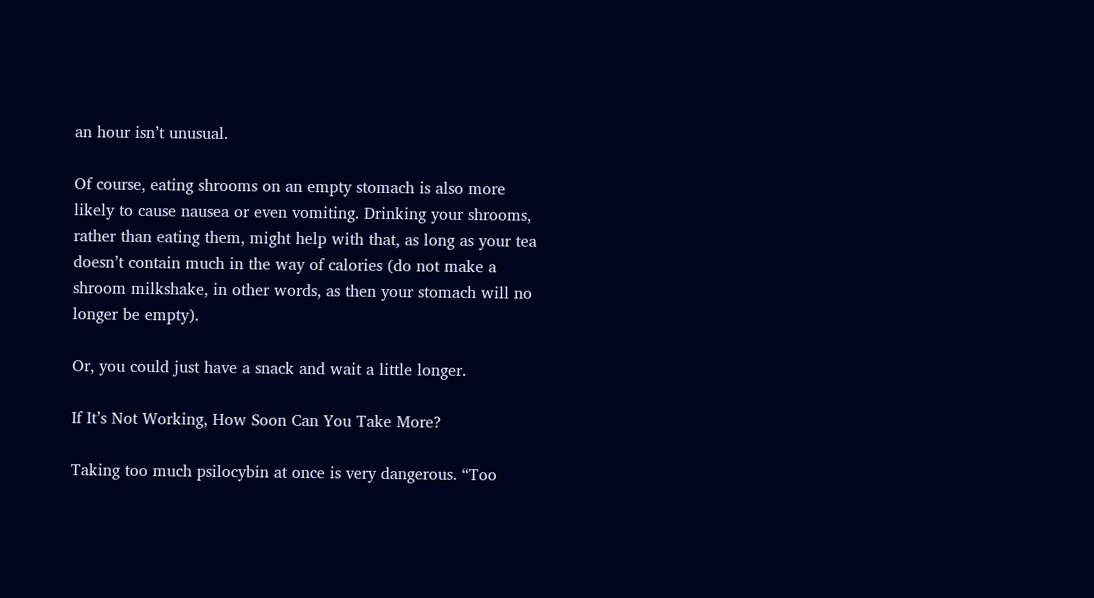an hour isn’t unusual.

Of course, eating shrooms on an empty stomach is also more likely to cause nausea or even vomiting. Drinking your shrooms, rather than eating them, might help with that, as long as your tea doesn’t contain much in the way of calories (do not make a shroom milkshake, in other words, as then your stomach will no longer be empty).

Or, you could just have a snack and wait a little longer.

If It’s Not Working, How Soon Can You Take More?

Taking too much psilocybin at once is very dangerous. “Too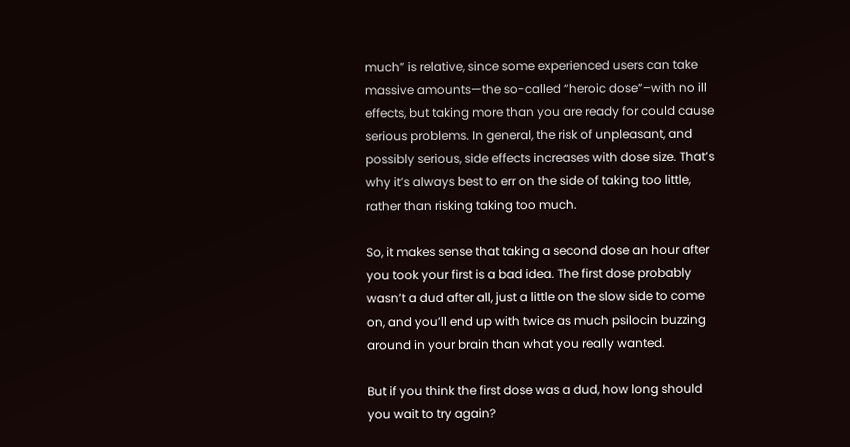much” is relative, since some experienced users can take massive amounts—the so-called “heroic dose”–with no ill effects, but taking more than you are ready for could cause serious problems. In general, the risk of unpleasant, and possibly serious, side effects increases with dose size. That’s why it’s always best to err on the side of taking too little, rather than risking taking too much.

So, it makes sense that taking a second dose an hour after you took your first is a bad idea. The first dose probably wasn’t a dud after all, just a little on the slow side to come on, and you’ll end up with twice as much psilocin buzzing around in your brain than what you really wanted.

But if you think the first dose was a dud, how long should you wait to try again?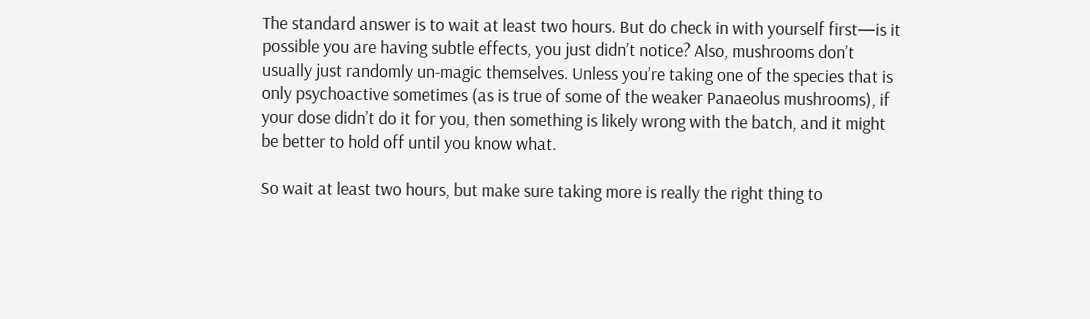The standard answer is to wait at least two hours. But do check in with yourself first—is it possible you are having subtle effects, you just didn’t notice? Also, mushrooms don’t usually just randomly un-magic themselves. Unless you’re taking one of the species that is only psychoactive sometimes (as is true of some of the weaker Panaeolus mushrooms), if your dose didn’t do it for you, then something is likely wrong with the batch, and it might be better to hold off until you know what.

So wait at least two hours, but make sure taking more is really the right thing to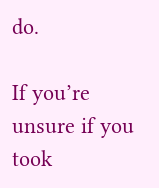do.

If you’re unsure if you took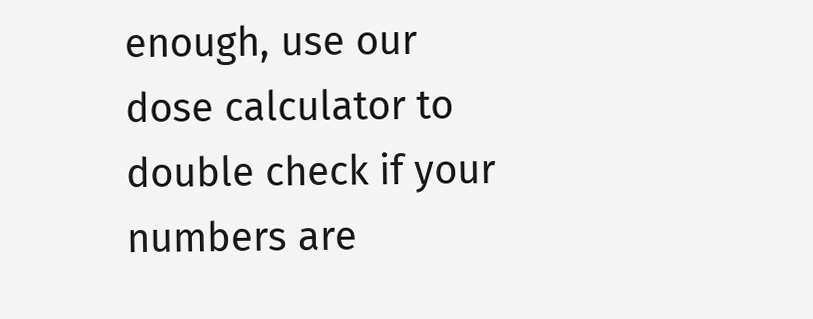enough, use our dose calculator to double check if your numbers are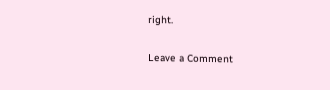right.

Leave a Comment